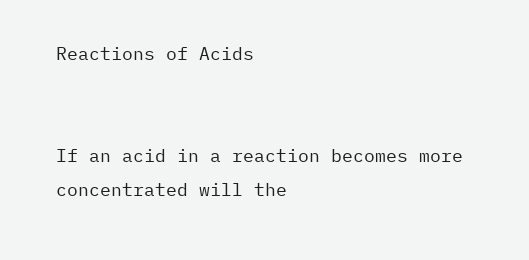Reactions of Acids


If an acid in a reaction becomes more concentrated will the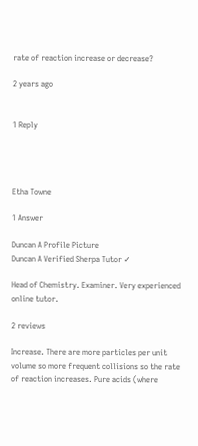rate of reaction increase or decrease?

2 years ago


1 Reply




Etha Towne

1 Answer

Duncan A Profile Picture
Duncan A Verified Sherpa Tutor ✓

Head of Chemistry. Examiner. Very experienced online tutor.

2 reviews

Increase. There are more particles per unit volume so more frequent collisions so the rate of reaction increases. Pure acids (where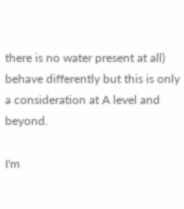there is no water present at all) behave differently but this is only a consideration at A level and beyond.

I'm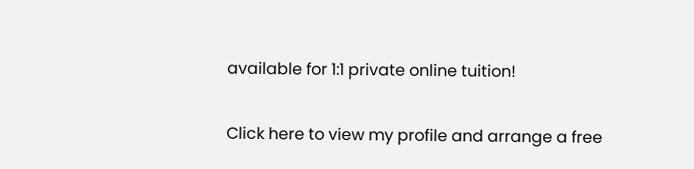available for 1:1 private online tuition!

Click here to view my profile and arrange a free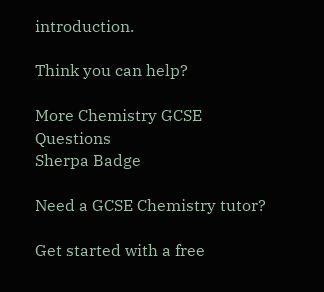introduction.

Think you can help?

More Chemistry GCSE Questions
Sherpa Badge

Need a GCSE Chemistry tutor?

Get started with a free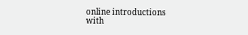online introductions with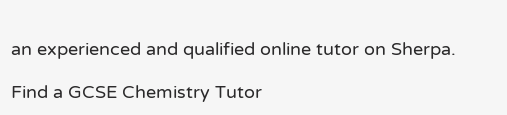an experienced and qualified online tutor on Sherpa.

Find a GCSE Chemistry Tutor